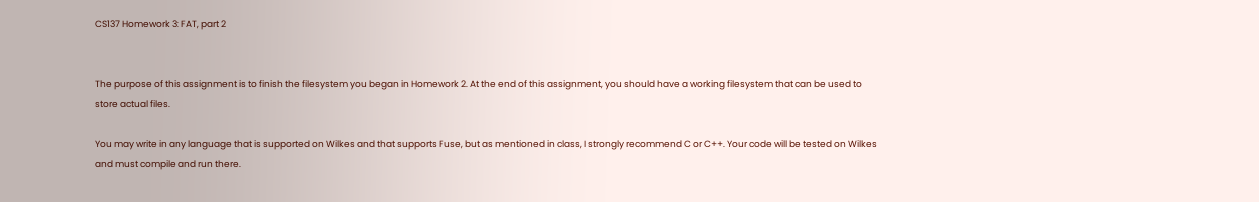CS137 Homework 3: FAT, part 2


The purpose of this assignment is to finish the filesystem you began in Homework 2. At the end of this assignment, you should have a working filesystem that can be used to store actual files.

You may write in any language that is supported on Wilkes and that supports Fuse, but as mentioned in class, I strongly recommend C or C++. Your code will be tested on Wilkes and must compile and run there.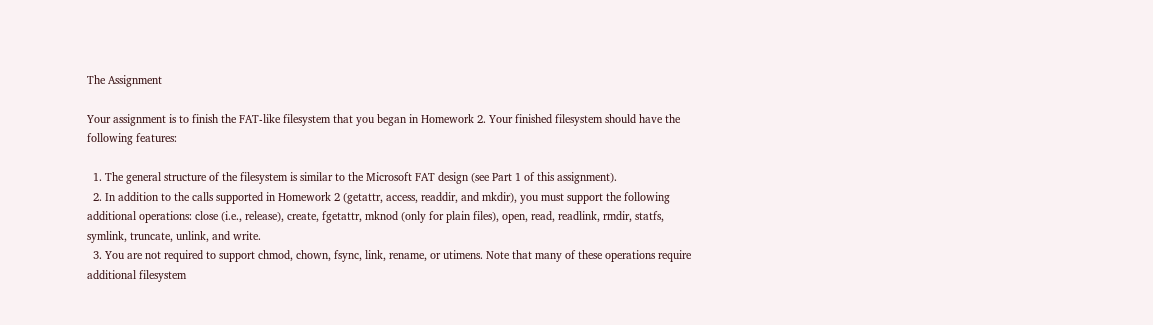The Assignment

Your assignment is to finish the FAT-like filesystem that you began in Homework 2. Your finished filesystem should have the following features:

  1. The general structure of the filesystem is similar to the Microsoft FAT design (see Part 1 of this assignment).
  2. In addition to the calls supported in Homework 2 (getattr, access, readdir, and mkdir), you must support the following additional operations: close (i.e., release), create, fgetattr, mknod (only for plain files), open, read, readlink, rmdir, statfs, symlink, truncate, unlink, and write.
  3. You are not required to support chmod, chown, fsync, link, rename, or utimens. Note that many of these operations require additional filesystem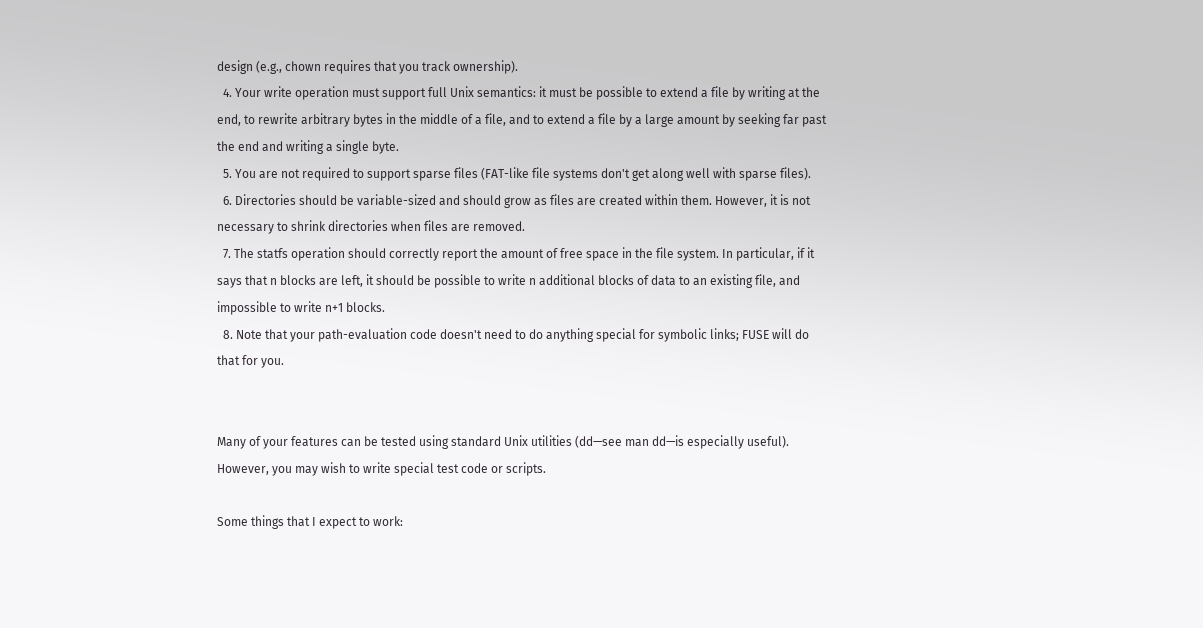design (e.g., chown requires that you track ownership).
  4. Your write operation must support full Unix semantics: it must be possible to extend a file by writing at the end, to rewrite arbitrary bytes in the middle of a file, and to extend a file by a large amount by seeking far past the end and writing a single byte.
  5. You are not required to support sparse files (FAT-like file systems don't get along well with sparse files).
  6. Directories should be variable-sized and should grow as files are created within them. However, it is not necessary to shrink directories when files are removed.
  7. The statfs operation should correctly report the amount of free space in the file system. In particular, if it says that n blocks are left, it should be possible to write n additional blocks of data to an existing file, and impossible to write n+1 blocks.
  8. Note that your path-evaluation code doesn't need to do anything special for symbolic links; FUSE will do that for you.


Many of your features can be tested using standard Unix utilities (dd—see man dd—is especially useful). However, you may wish to write special test code or scripts.

Some things that I expect to work: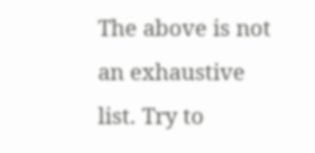The above is not an exhaustive list. Try to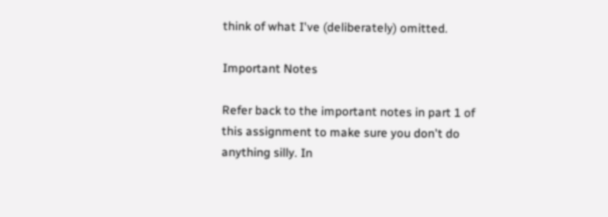think of what I've (deliberately) omitted.

Important Notes

Refer back to the important notes in part 1 of this assignment to make sure you don't do anything silly. In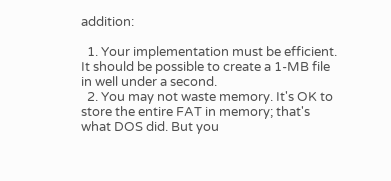addition:

  1. Your implementation must be efficient. It should be possible to create a 1-MB file in well under a second.
  2. You may not waste memory. It's OK to store the entire FAT in memory; that's what DOS did. But you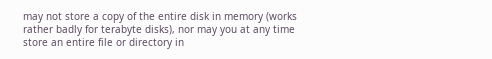may not store a copy of the entire disk in memory (works rather badly for terabyte disks), nor may you at any time store an entire file or directory in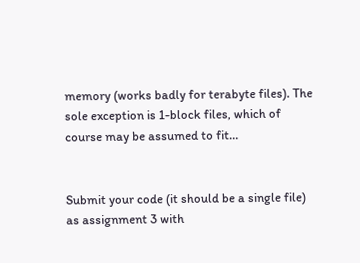memory (works badly for terabyte files). The sole exception is 1-block files, which of course may be assumed to fit…


Submit your code (it should be a single file) as assignment 3 with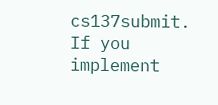cs137submit. If you implement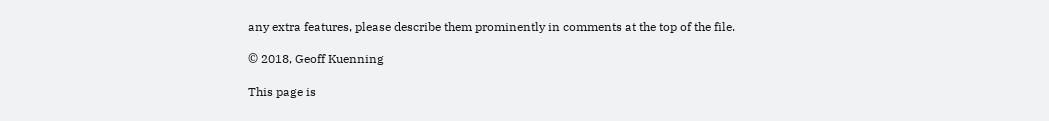any extra features, please describe them prominently in comments at the top of the file.

© 2018, Geoff Kuenning

This page is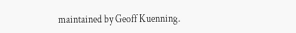maintained by Geoff Kuenning.